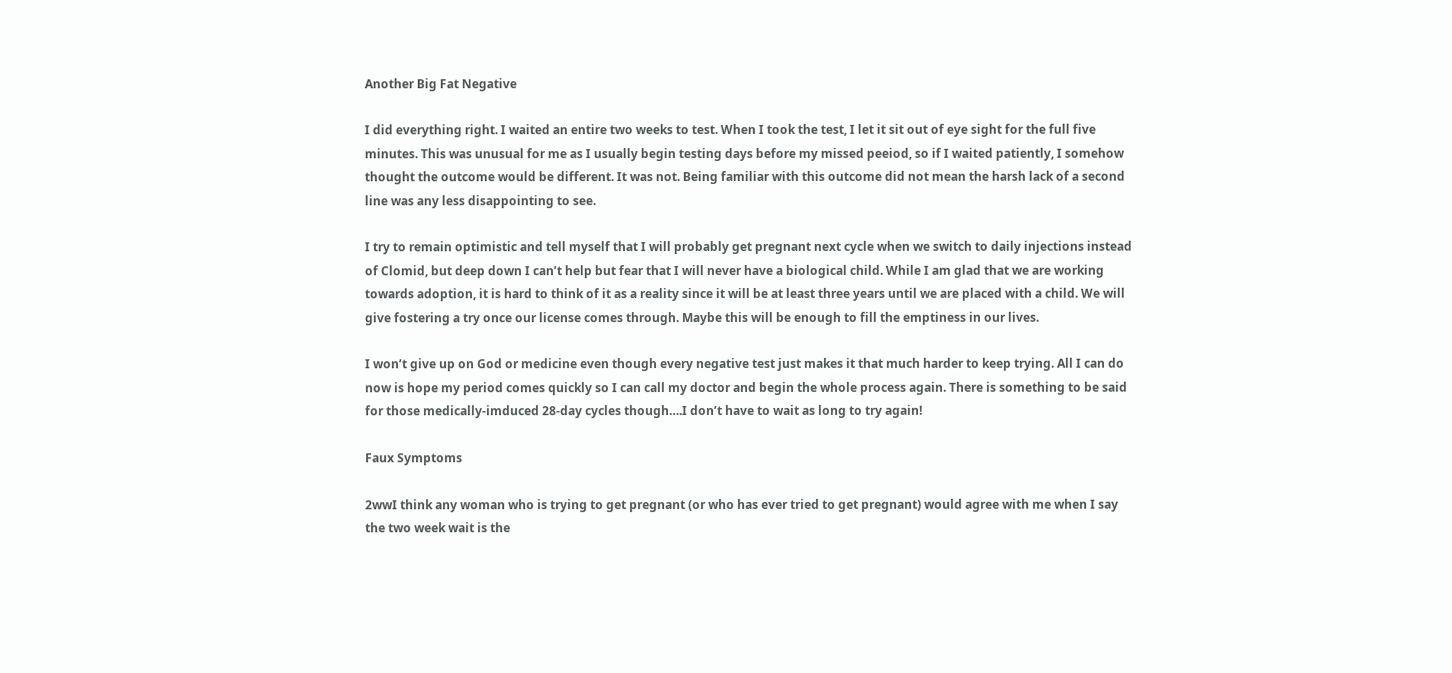Another Big Fat Negative

I did everything right. I waited an entire two weeks to test. When I took the test, I let it sit out of eye sight for the full five minutes. This was unusual for me as I usually begin testing days before my missed peeiod, so if I waited patiently, I somehow thought the outcome would be different. It was not. Being familiar with this outcome did not mean the harsh lack of a second line was any less disappointing to see.

I try to remain optimistic and tell myself that I will probably get pregnant next cycle when we switch to daily injections instead of Clomid, but deep down I can’t help but fear that I will never have a biological child. While I am glad that we are working towards adoption, it is hard to think of it as a reality since it will be at least three years until we are placed with a child. We will give fostering a try once our license comes through. Maybe this will be enough to fill the emptiness in our lives.

I won’t give up on God or medicine even though every negative test just makes it that much harder to keep trying. All I can do now is hope my period comes quickly so I can call my doctor and begin the whole process again. There is something to be said for those medically-imduced 28-day cycles though….I don’t have to wait as long to try again!

Faux Symptoms

2wwI think any woman who is trying to get pregnant (or who has ever tried to get pregnant) would agree with me when I say the two week wait is the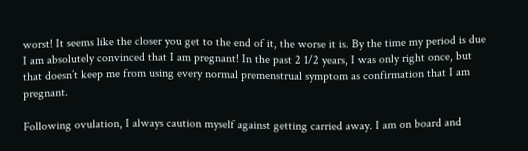worst! It seems like the closer you get to the end of it, the worse it is. By the time my period is due I am absolutely convinced that I am pregnant! In the past 2 1/2 years, I was only right once, but that doesn’t keep me from using every normal premenstrual symptom as confirmation that I am pregnant.

Following ovulation, I always caution myself against getting carried away. I am on board and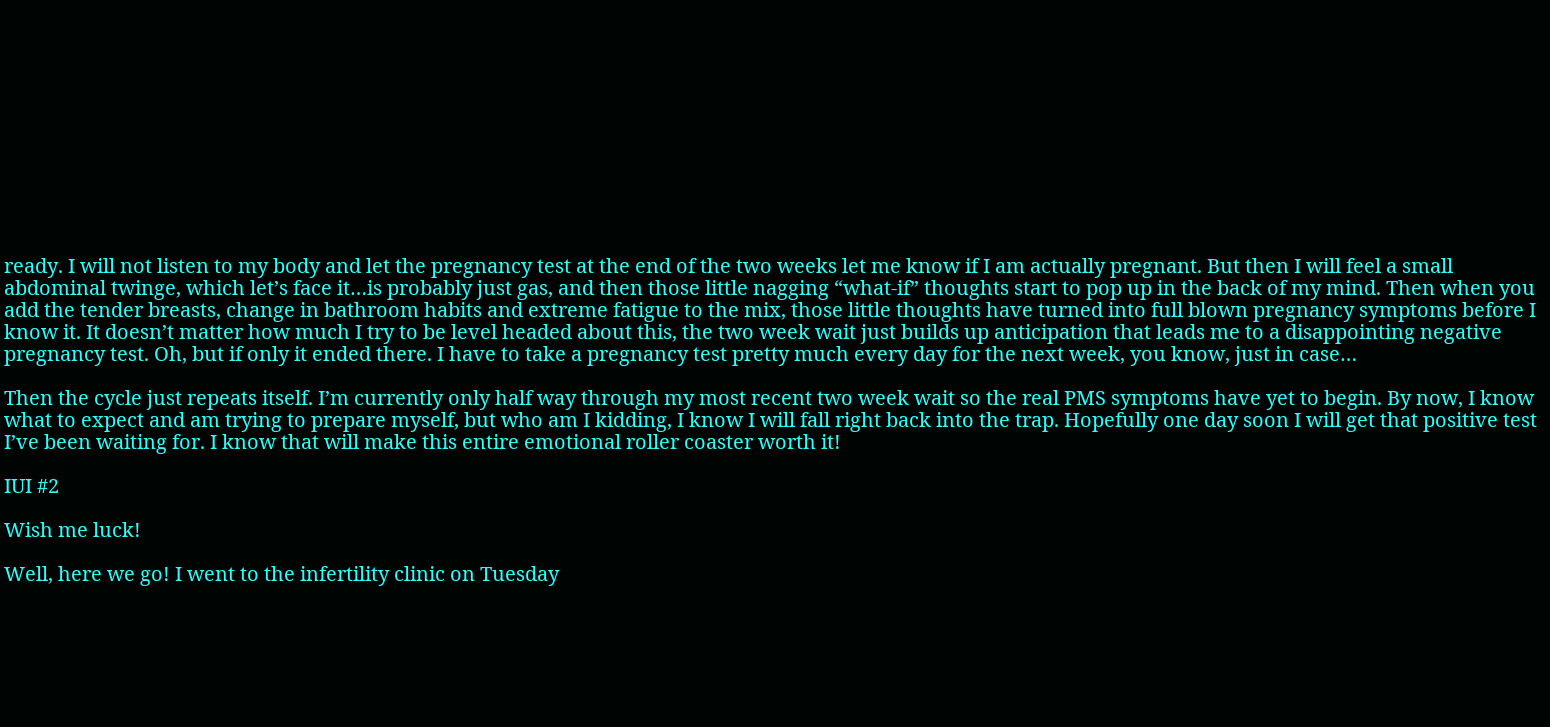ready. I will not listen to my body and let the pregnancy test at the end of the two weeks let me know if I am actually pregnant. But then I will feel a small abdominal twinge, which let’s face it…is probably just gas, and then those little nagging “what-if” thoughts start to pop up in the back of my mind. Then when you add the tender breasts, change in bathroom habits and extreme fatigue to the mix, those little thoughts have turned into full blown pregnancy symptoms before I know it. It doesn’t matter how much I try to be level headed about this, the two week wait just builds up anticipation that leads me to a disappointing negative pregnancy test. Oh, but if only it ended there. I have to take a pregnancy test pretty much every day for the next week, you know, just in case…

Then the cycle just repeats itself. I’m currently only half way through my most recent two week wait so the real PMS symptoms have yet to begin. By now, I know what to expect and am trying to prepare myself, but who am I kidding, I know I will fall right back into the trap. Hopefully one day soon I will get that positive test I’ve been waiting for. I know that will make this entire emotional roller coaster worth it!

IUI #2

Wish me luck!

Well, here we go! I went to the infertility clinic on Tuesday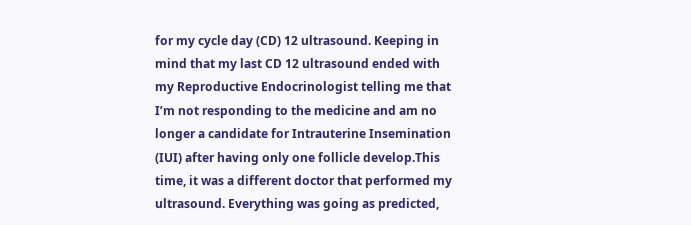for my cycle day (CD) 12 ultrasound. Keeping in mind that my last CD 12 ultrasound ended with my Reproductive Endocrinologist telling me that I’m not responding to the medicine and am no longer a candidate for Intrauterine Insemination (IUI) after having only one follicle develop.This time, it was a different doctor that performed my ultrasound. Everything was going as predicted,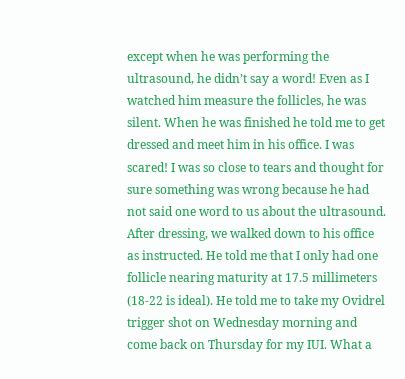except when he was performing the ultrasound, he didn’t say a word! Even as I watched him measure the follicles, he was silent. When he was finished he told me to get dressed and meet him in his office. I was scared! I was so close to tears and thought for sure something was wrong because he had not said one word to us about the ultrasound. After dressing, we walked down to his office as instructed. He told me that I only had one follicle nearing maturity at 17.5 millimeters (18-22 is ideal). He told me to take my Ovidrel trigger shot on Wednesday morning and come back on Thursday for my IUI. What a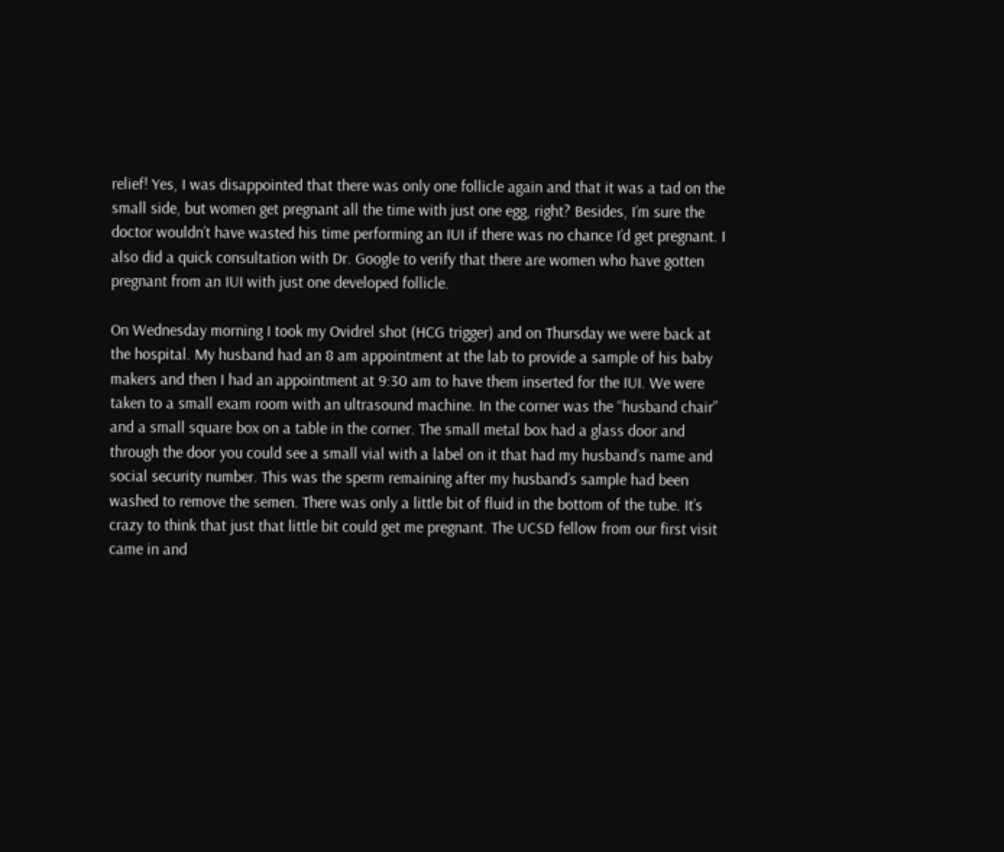relief! Yes, I was disappointed that there was only one follicle again and that it was a tad on the small side, but women get pregnant all the time with just one egg, right? Besides, I’m sure the doctor wouldn’t have wasted his time performing an IUI if there was no chance I’d get pregnant. I also did a quick consultation with Dr. Google to verify that there are women who have gotten pregnant from an IUI with just one developed follicle.

On Wednesday morning I took my Ovidrel shot (HCG trigger) and on Thursday we were back at the hospital. My husband had an 8 am appointment at the lab to provide a sample of his baby makers and then I had an appointment at 9:30 am to have them inserted for the IUI. We were taken to a small exam room with an ultrasound machine. In the corner was the “husband chair” and a small square box on a table in the corner. The small metal box had a glass door and through the door you could see a small vial with a label on it that had my husband’s name and social security number. This was the sperm remaining after my husband’s sample had been washed to remove the semen. There was only a little bit of fluid in the bottom of the tube. It’s crazy to think that just that little bit could get me pregnant. The UCSD fellow from our first visit came in and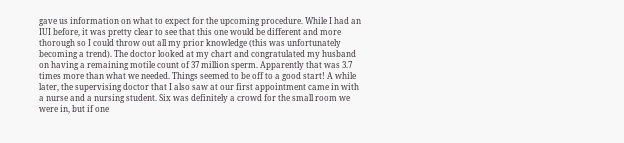gave us information on what to expect for the upcoming procedure. While I had an IUI before, it was pretty clear to see that this one would be different and more thorough so I could throw out all my prior knowledge (this was unfortunately becoming a trend). The doctor looked at my chart and congratulated my husband on having a remaining motile count of 37 million sperm. Apparently that was 3.7 times more than what we needed. Things seemed to be off to a good start! A while later, the supervising doctor that I also saw at our first appointment came in with a nurse and a nursing student. Six was definitely a crowd for the small room we were in, but if one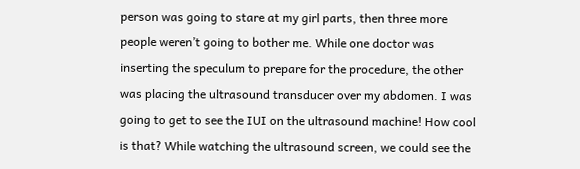person was going to stare at my girl parts, then three more people weren’t going to bother me. While one doctor was inserting the speculum to prepare for the procedure, the other was placing the ultrasound transducer over my abdomen. I was going to get to see the IUI on the ultrasound machine! How cool is that? While watching the ultrasound screen, we could see the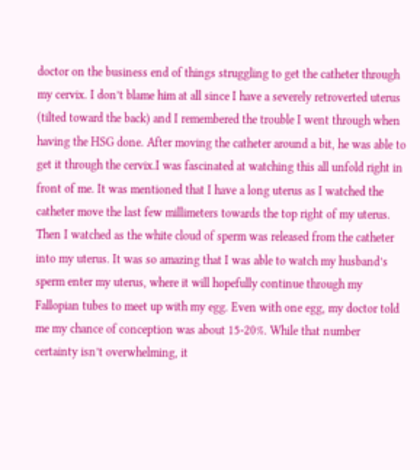doctor on the business end of things struggling to get the catheter through my cervix. I don’t blame him at all since I have a severely retroverted uterus (tilted toward the back) and I remembered the trouble I went through when having the HSG done. After moving the catheter around a bit, he was able to get it through the cervix.I was fascinated at watching this all unfold right in front of me. It was mentioned that I have a long uterus as I watched the catheter move the last few millimeters towards the top right of my uterus. Then I watched as the white cloud of sperm was released from the catheter into my uterus. It was so amazing that I was able to watch my husband’s sperm enter my uterus, where it will hopefully continue through my Fallopian tubes to meet up with my egg. Even with one egg, my doctor told me my chance of conception was about 15-20%. While that number certainty isn’t overwhelming, it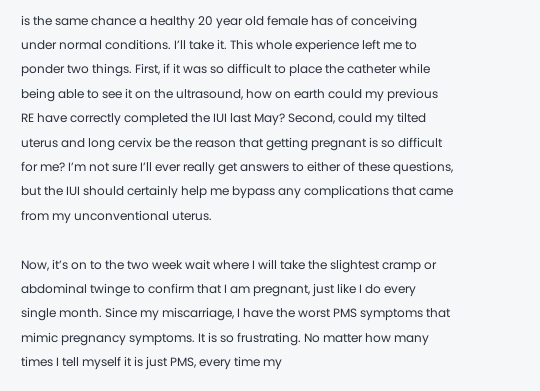is the same chance a healthy 20 year old female has of conceiving under normal conditions. I’ll take it. This whole experience left me to ponder two things. First, if it was so difficult to place the catheter while being able to see it on the ultrasound, how on earth could my previous RE have correctly completed the IUI last May? Second, could my tilted uterus and long cervix be the reason that getting pregnant is so difficult for me? I’m not sure I’ll ever really get answers to either of these questions, but the IUI should certainly help me bypass any complications that came from my unconventional uterus.

Now, it’s on to the two week wait where I will take the slightest cramp or abdominal twinge to confirm that I am pregnant, just like I do every single month. Since my miscarriage, I have the worst PMS symptoms that mimic pregnancy symptoms. It is so frustrating. No matter how many times I tell myself it is just PMS, every time my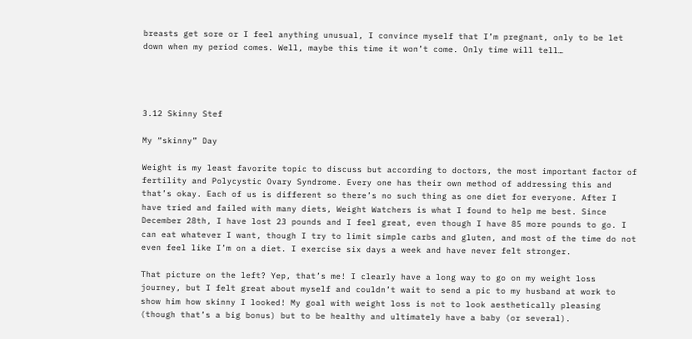breasts get sore or I feel anything unusual, I convince myself that I’m pregnant, only to be let down when my period comes. Well, maybe this time it won’t come. Only time will tell…




3.12 Skinny Stef

My “skinny” Day

Weight is my least favorite topic to discuss but according to doctors, the most important factor of fertility and Polycystic Ovary Syndrome. Every one has their own method of addressing this and that’s okay. Each of us is different so there’s no such thing as one diet for everyone. After I have tried and failed with many diets, Weight Watchers is what I found to help me best. Since December 28th, I have lost 23 pounds and I feel great, even though I have 85 more pounds to go. I can eat whatever I want, though I try to limit simple carbs and gluten, and most of the time do not even feel like I’m on a diet. I exercise six days a week and have never felt stronger.

That picture on the left? Yep, that’s me! I clearly have a long way to go on my weight loss journey, but I felt great about myself and couldn’t wait to send a pic to my husband at work to show him how skinny I looked! My goal with weight loss is not to look aesthetically pleasing (though that’s a big bonus) but to be healthy and ultimately have a baby (or several).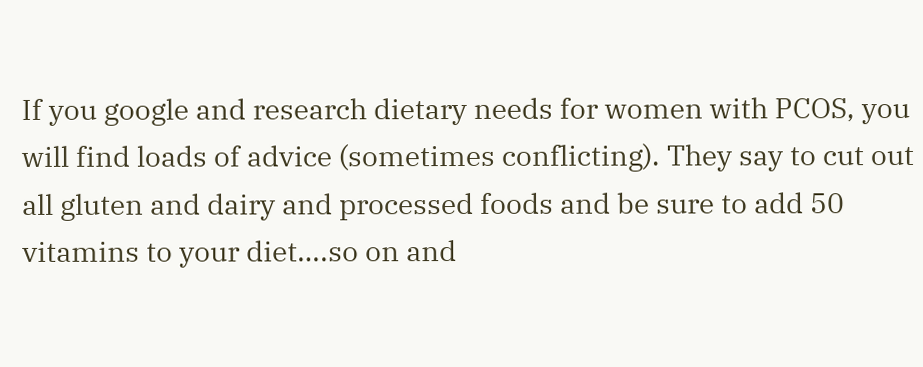If you google and research dietary needs for women with PCOS, you will find loads of advice (sometimes conflicting). They say to cut out all gluten and dairy and processed foods and be sure to add 50 vitamins to your diet….so on and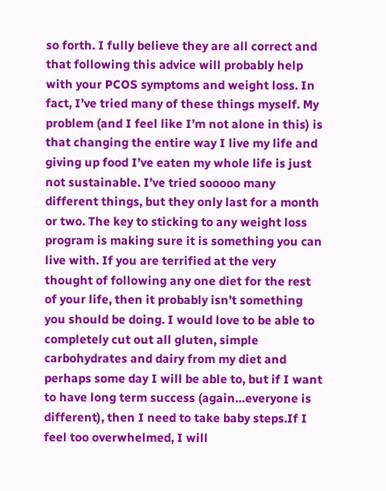so forth. I fully believe they are all correct and that following this advice will probably help with your PCOS symptoms and weight loss. In fact, I’ve tried many of these things myself. My problem (and I feel like I’m not alone in this) is that changing the entire way I live my life and giving up food I’ve eaten my whole life is just not sustainable. I’ve tried sooooo many different things, but they only last for a month or two. The key to sticking to any weight loss program is making sure it is something you can live with. If you are terrified at the very thought of following any one diet for the rest of your life, then it probably isn’t something you should be doing. I would love to be able to completely cut out all gluten, simple carbohydrates and dairy from my diet and perhaps some day I will be able to, but if I want to have long term success (again…everyone is different), then I need to take baby steps.If I feel too overwhelmed, I will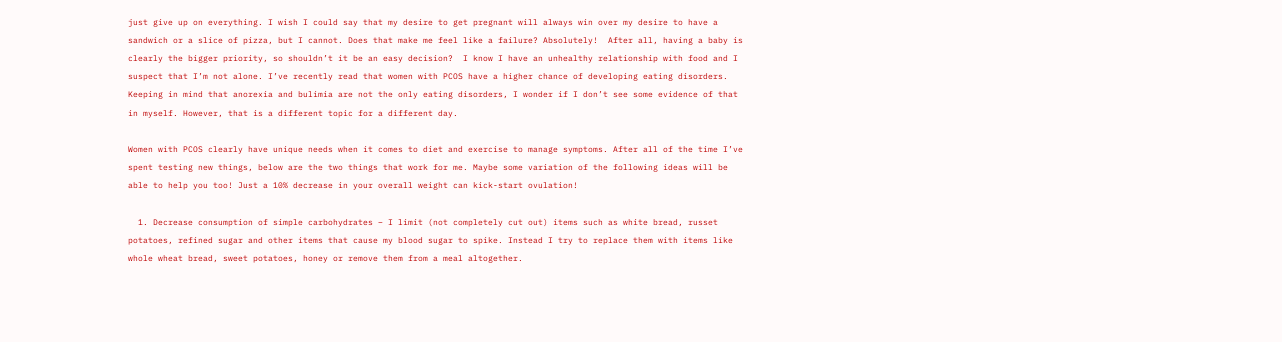just give up on everything. I wish I could say that my desire to get pregnant will always win over my desire to have a sandwich or a slice of pizza, but I cannot. Does that make me feel like a failure? Absolutely!  After all, having a baby is clearly the bigger priority, so shouldn’t it be an easy decision?  I know I have an unhealthy relationship with food and I suspect that I’m not alone. I’ve recently read that women with PCOS have a higher chance of developing eating disorders. Keeping in mind that anorexia and bulimia are not the only eating disorders, I wonder if I don’t see some evidence of that in myself. However, that is a different topic for a different day.

Women with PCOS clearly have unique needs when it comes to diet and exercise to manage symptoms. After all of the time I’ve spent testing new things, below are the two things that work for me. Maybe some variation of the following ideas will be able to help you too! Just a 10% decrease in your overall weight can kick-start ovulation!

  1. Decrease consumption of simple carbohydrates – I limit (not completely cut out) items such as white bread, russet potatoes, refined sugar and other items that cause my blood sugar to spike. Instead I try to replace them with items like whole wheat bread, sweet potatoes, honey or remove them from a meal altogether.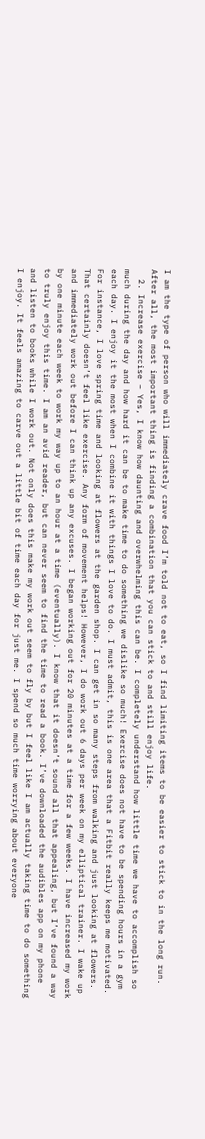I am the type of person who will immediately crave food I’m told not to eat, so I find limiting items to be easier to stick to in the long run. After all, the most important thing is finding a combination that you can stick to and still enjoy life.
  2. Increase exercise – Yes, I know how daunting and overwhelming this can be. I completely understand how little time we have to accomplish so much during the day and how hard it can be to make time to do something we dislike so much! Exercise does not have to be spending hours in a gym each day. I enjoy it the most when I combine it with things I love to do. I must admit, this is one area that a Fitbit really keeps me motivated. For instance, I love spring time and looking at flowers at the garden shop. I can get in so many steps from walking and just looking at flowers. That certainly doesn’t feel like exercise. Any form of movement helps! However, I do work out 6 days per week on my elliptical trainer. I wake up and immediately work out before I can think up any excuses. I began working out for 20 minutes at a time for a few weeks. I have increased my work by one minute each week to work my way up to an hour at a time (eventually). I know that it doesn’t sound all that appealing, but I’ve found a way to truly enjoy this time. I am an avid reader, but can never seem to find the time to read a book. I’ve downloaded the audibles app on my phone and listen to books while I work out. Not only does this make my work out seem to fly by but I feel like I am actually taking time to do something I enjoy. It feels amazing to carve out a little bit of time each day for just me. I spend so much time worrying about everyone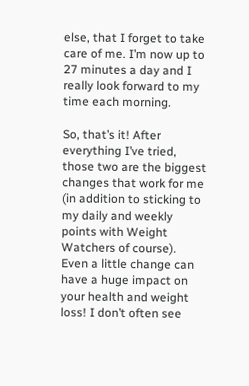else, that I forget to take care of me. I’m now up to 27 minutes a day and I really look forward to my time each morning.

So, that’s it! After everything I’ve tried, those two are the biggest changes that work for me (in addition to sticking to my daily and weekly points with Weight Watchers of course). Even a little change can have a huge impact on your health and weight loss! I don’t often see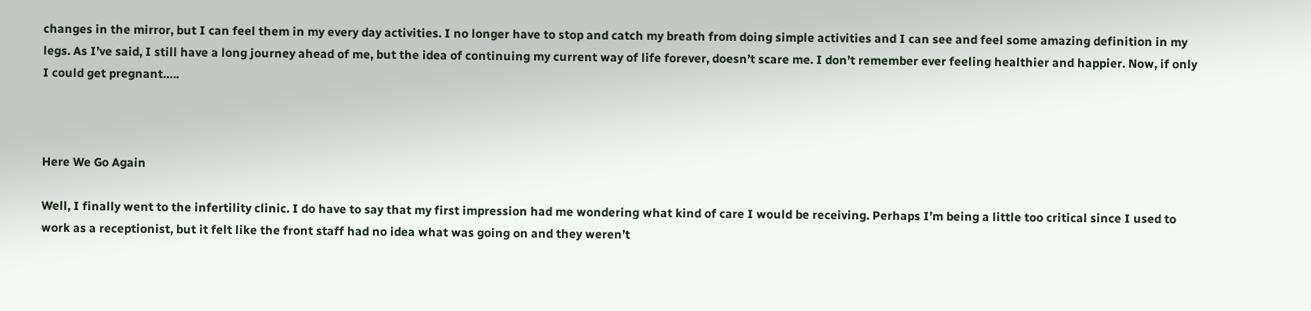changes in the mirror, but I can feel them in my every day activities. I no longer have to stop and catch my breath from doing simple activities and I can see and feel some amazing definition in my legs. As I’ve said, I still have a long journey ahead of me, but the idea of continuing my current way of life forever, doesn’t scare me. I don’t remember ever feeling healthier and happier. Now, if only I could get pregnant…..



Here We Go Again

Well, I finally went to the infertility clinic. I do have to say that my first impression had me wondering what kind of care I would be receiving. Perhaps I’m being a little too critical since I used to work as a receptionist, but it felt like the front staff had no idea what was going on and they weren’t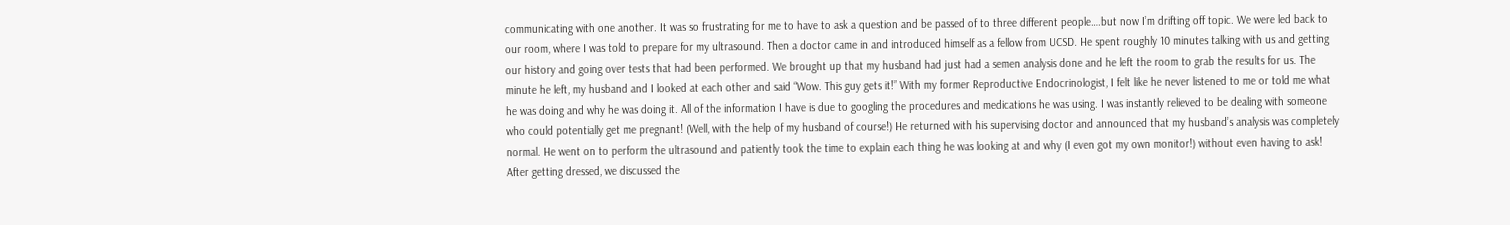communicating with one another. It was so frustrating for me to have to ask a question and be passed of to three different people….but now I’m drifting off topic. We were led back to our room, where I was told to prepare for my ultrasound. Then a doctor came in and introduced himself as a fellow from UCSD. He spent roughly 10 minutes talking with us and getting our history and going over tests that had been performed. We brought up that my husband had just had a semen analysis done and he left the room to grab the results for us. The minute he left, my husband and I looked at each other and said “Wow. This guy gets it!” With my former Reproductive Endocrinologist, I felt like he never listened to me or told me what he was doing and why he was doing it. All of the information I have is due to googling the procedures and medications he was using. I was instantly relieved to be dealing with someone who could potentially get me pregnant! (Well, with the help of my husband of course!) He returned with his supervising doctor and announced that my husband’s analysis was completely normal. He went on to perform the ultrasound and patiently took the time to explain each thing he was looking at and why (I even got my own monitor!) without even having to ask! After getting dressed, we discussed the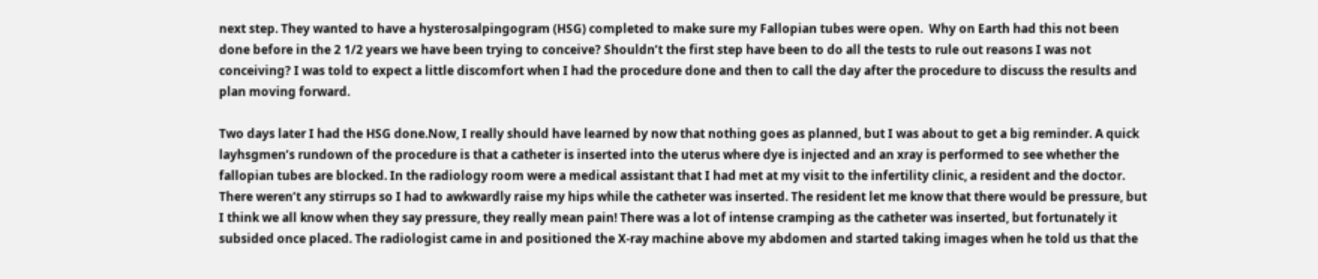next step. They wanted to have a hysterosalpingogram (HSG) completed to make sure my Fallopian tubes were open.  Why on Earth had this not been done before in the 2 1/2 years we have been trying to conceive? Shouldn’t the first step have been to do all the tests to rule out reasons I was not conceiving? I was told to expect a little discomfort when I had the procedure done and then to call the day after the procedure to discuss the results and plan moving forward.

Two days later I had the HSG done.Now, I really should have learned by now that nothing goes as planned, but I was about to get a big reminder. A quick layhsgmen’s rundown of the procedure is that a catheter is inserted into the uterus where dye is injected and an xray is performed to see whether the fallopian tubes are blocked. In the radiology room were a medical assistant that I had met at my visit to the infertility clinic, a resident and the doctor. There weren’t any stirrups so I had to awkwardly raise my hips while the catheter was inserted. The resident let me know that there would be pressure, but I think we all know when they say pressure, they really mean pain! There was a lot of intense cramping as the catheter was inserted, but fortunately it subsided once placed. The radiologist came in and positioned the X-ray machine above my abdomen and started taking images when he told us that the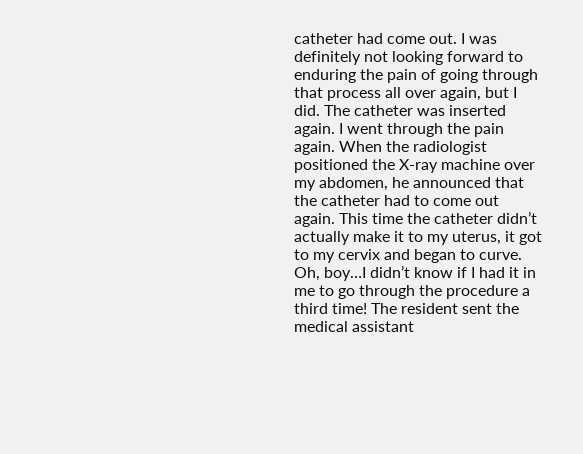catheter had come out. I was definitely not looking forward to enduring the pain of going through that process all over again, but I did. The catheter was inserted again. I went through the pain again. When the radiologist positioned the X-ray machine over my abdomen, he announced that the catheter had to come out again. This time the catheter didn’t actually make it to my uterus, it got to my cervix and began to curve. Oh, boy…I didn’t know if I had it in me to go through the procedure a third time! The resident sent the medical assistant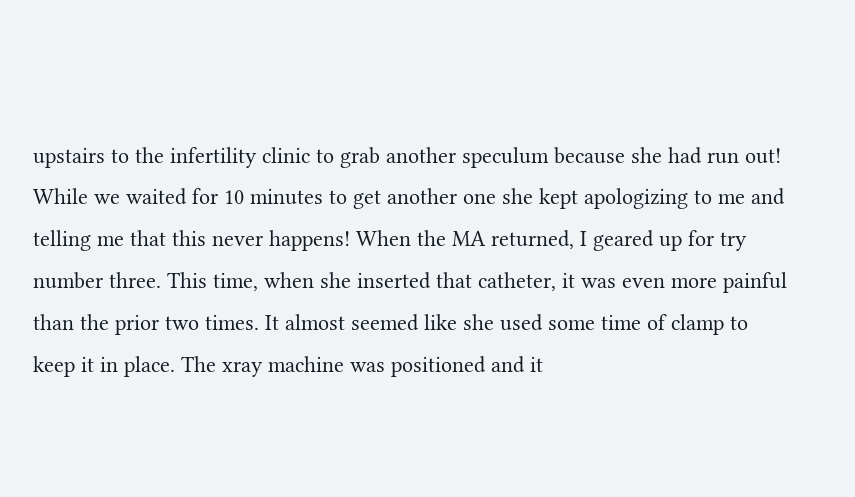upstairs to the infertility clinic to grab another speculum because she had run out! While we waited for 10 minutes to get another one she kept apologizing to me and telling me that this never happens! When the MA returned, I geared up for try number three. This time, when she inserted that catheter, it was even more painful than the prior two times. It almost seemed like she used some time of clamp to keep it in place. The xray machine was positioned and it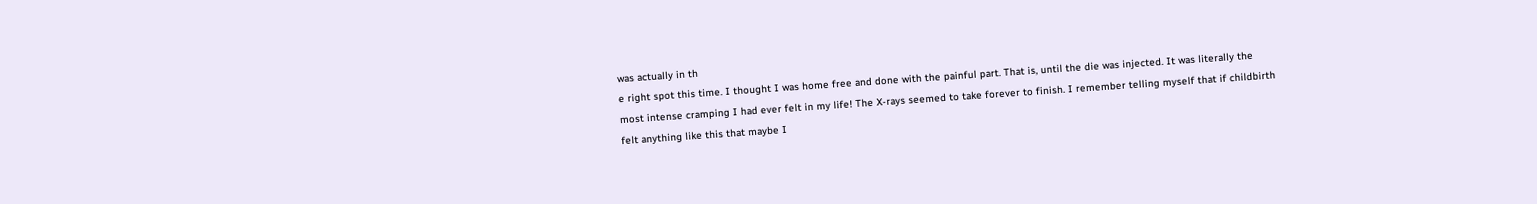was actually in th
e right spot this time. I thought I was home free and done with the painful part. That is, until the die was injected. It was literally the most intense cramping I had ever felt in my life! The X-rays seemed to take forever to finish. I remember telling myself that if childbirth felt anything like this that maybe I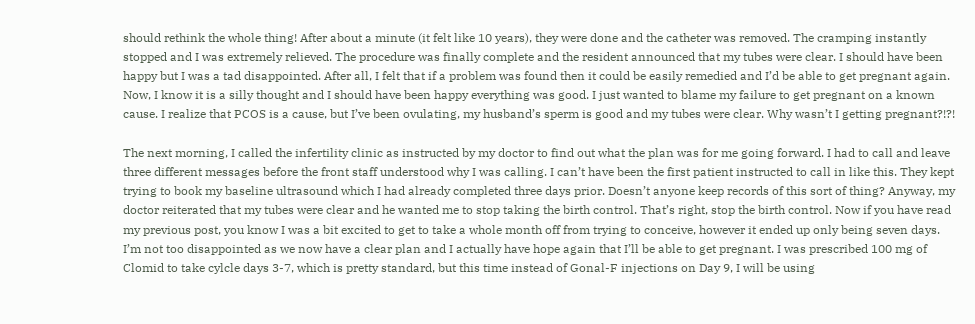should rethink the whole thing! After about a minute (it felt like 10 years), they were done and the catheter was removed. The cramping instantly stopped and I was extremely relieved. The procedure was finally complete and the resident announced that my tubes were clear. I should have been happy but I was a tad disappointed. After all, I felt that if a problem was found then it could be easily remedied and I’d be able to get pregnant again. Now, I know it is a silly thought and I should have been happy everything was good. I just wanted to blame my failure to get pregnant on a known cause. I realize that PCOS is a cause, but I’ve been ovulating, my husband’s sperm is good and my tubes were clear. Why wasn’t I getting pregnant?!?!

The next morning, I called the infertility clinic as instructed by my doctor to find out what the plan was for me going forward. I had to call and leave three different messages before the front staff understood why I was calling. I can’t have been the first patient instructed to call in like this. They kept trying to book my baseline ultrasound which I had already completed three days prior. Doesn’t anyone keep records of this sort of thing? Anyway, my doctor reiterated that my tubes were clear and he wanted me to stop taking the birth control. That’s right, stop the birth control. Now if you have read my previous post, you know I was a bit excited to get to take a whole month off from trying to conceive, however it ended up only being seven days. I’m not too disappointed as we now have a clear plan and I actually have hope again that I’ll be able to get pregnant. I was prescribed 100 mg of Clomid to take cylcle days 3-7, which is pretty standard, but this time instead of Gonal-F injections on Day 9, I will be using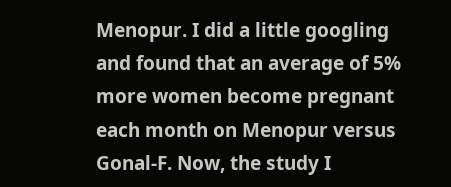Menopur. I did a little googling and found that an average of 5% more women become pregnant each month on Menopur versus Gonal-F. Now, the study I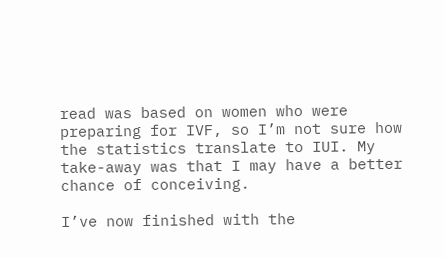read was based on women who were preparing for IVF, so I’m not sure how the statistics translate to IUI. My take-away was that I may have a better chance of conceiving.

I’ve now finished with the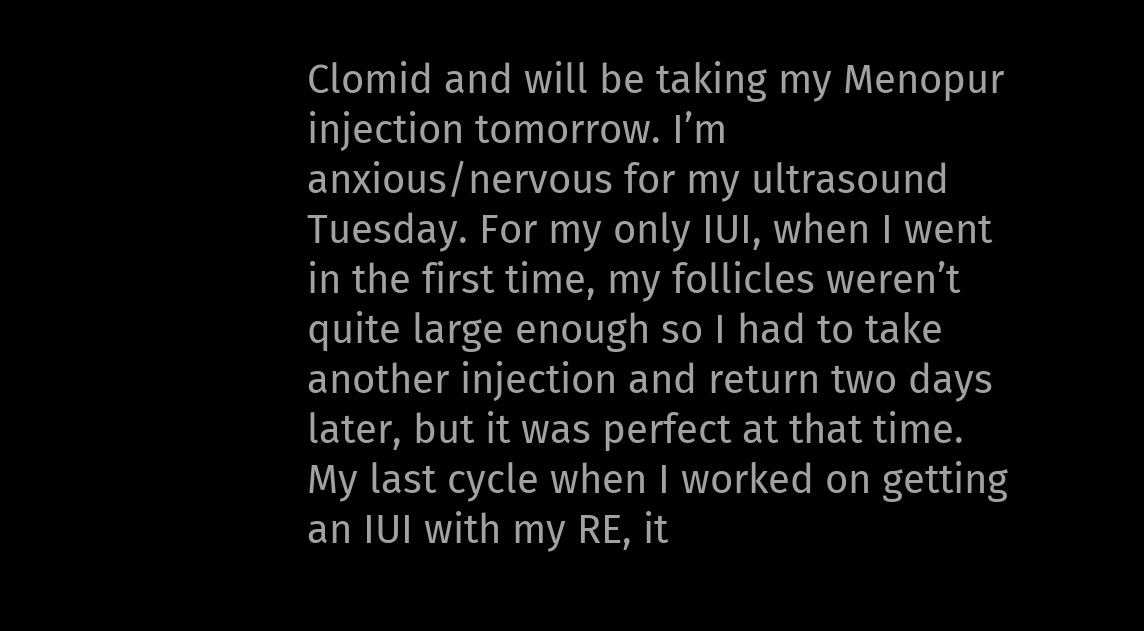Clomid and will be taking my Menopur injection tomorrow. I’m anxious/nervous for my ultrasound Tuesday. For my only IUI, when I went in the first time, my follicles weren’t quite large enough so I had to take another injection and return two days later, but it was perfect at that time. My last cycle when I worked on getting an IUI with my RE, it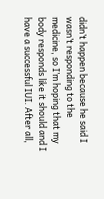didn’t happen because he said I wasn’t responding to the medicine, so I’m hoping that my body responds like it should and I have a successful IUI. After all,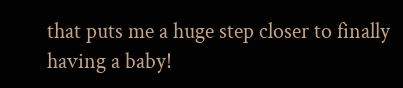that puts me a huge step closer to finally having a baby!